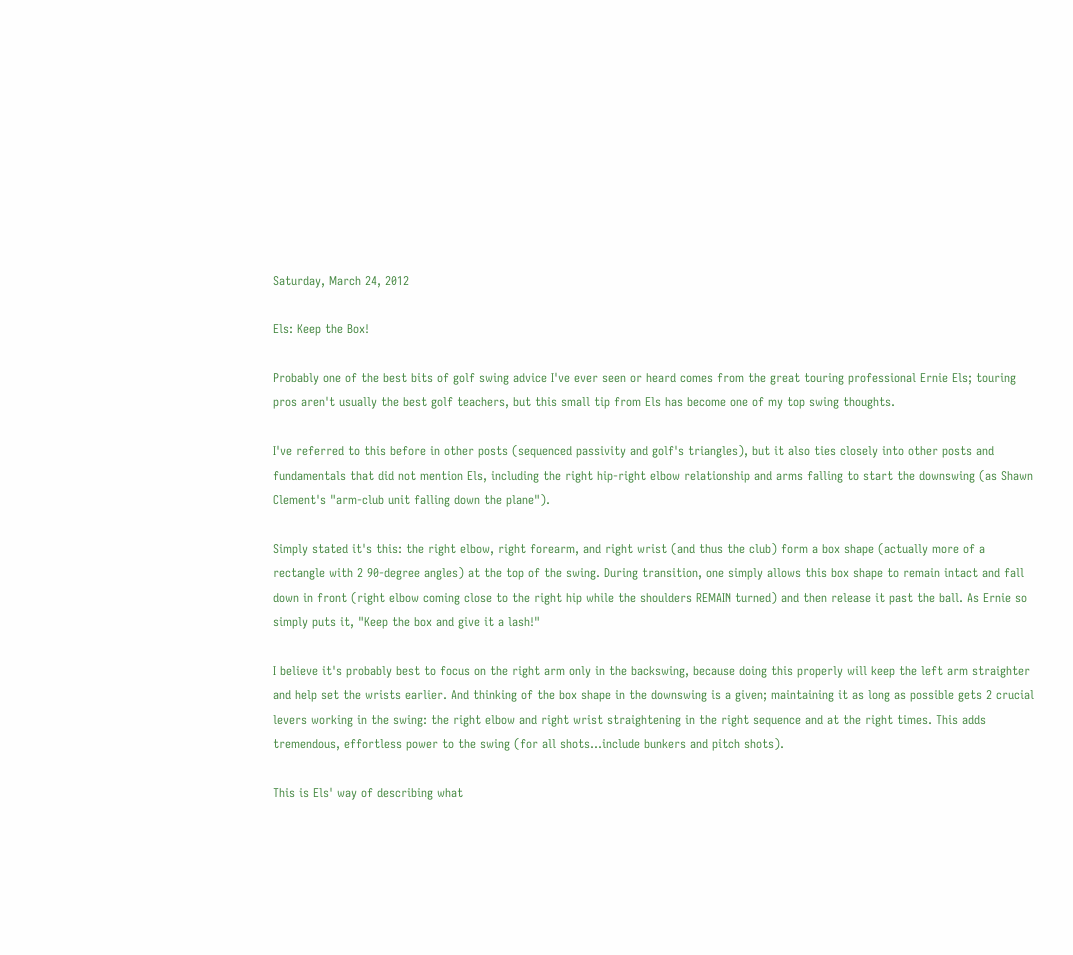Saturday, March 24, 2012

Els: Keep the Box!

Probably one of the best bits of golf swing advice I've ever seen or heard comes from the great touring professional Ernie Els; touring pros aren't usually the best golf teachers, but this small tip from Els has become one of my top swing thoughts.

I've referred to this before in other posts (sequenced passivity and golf's triangles), but it also ties closely into other posts and fundamentals that did not mention Els, including the right hip-right elbow relationship and arms falling to start the downswing (as Shawn Clement's "arm-club unit falling down the plane").

Simply stated it's this: the right elbow, right forearm, and right wrist (and thus the club) form a box shape (actually more of a rectangle with 2 90-degree angles) at the top of the swing. During transition, one simply allows this box shape to remain intact and fall down in front (right elbow coming close to the right hip while the shoulders REMAIN turned) and then release it past the ball. As Ernie so simply puts it, "Keep the box and give it a lash!"

I believe it's probably best to focus on the right arm only in the backswing, because doing this properly will keep the left arm straighter and help set the wrists earlier. And thinking of the box shape in the downswing is a given; maintaining it as long as possible gets 2 crucial levers working in the swing: the right elbow and right wrist straightening in the right sequence and at the right times. This adds tremendous, effortless power to the swing (for all shots…include bunkers and pitch shots).

This is Els' way of describing what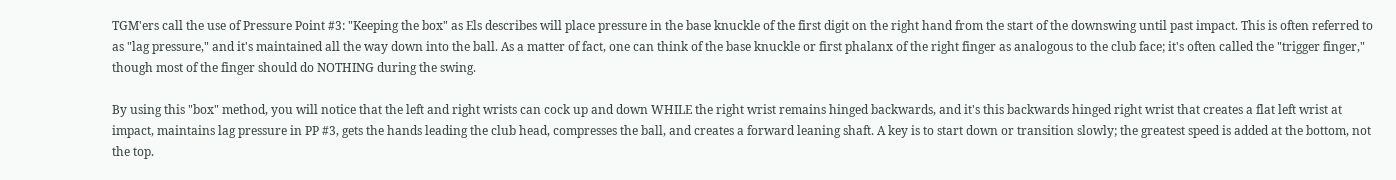TGM'ers call the use of Pressure Point #3: "Keeping the box" as Els describes will place pressure in the base knuckle of the first digit on the right hand from the start of the downswing until past impact. This is often referred to as "lag pressure," and it's maintained all the way down into the ball. As a matter of fact, one can think of the base knuckle or first phalanx of the right finger as analogous to the club face; it's often called the "trigger finger," though most of the finger should do NOTHING during the swing.

By using this "box" method, you will notice that the left and right wrists can cock up and down WHILE the right wrist remains hinged backwards, and it's this backwards hinged right wrist that creates a flat left wrist at impact, maintains lag pressure in PP #3, gets the hands leading the club head, compresses the ball, and creates a forward leaning shaft. A key is to start down or transition slowly; the greatest speed is added at the bottom, not the top.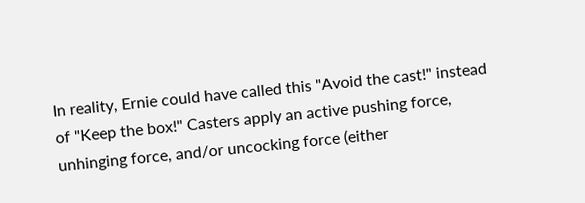In reality, Ernie could have called this "Avoid the cast!" instead of "Keep the box!" Casters apply an active pushing force, unhinging force, and/or uncocking force (either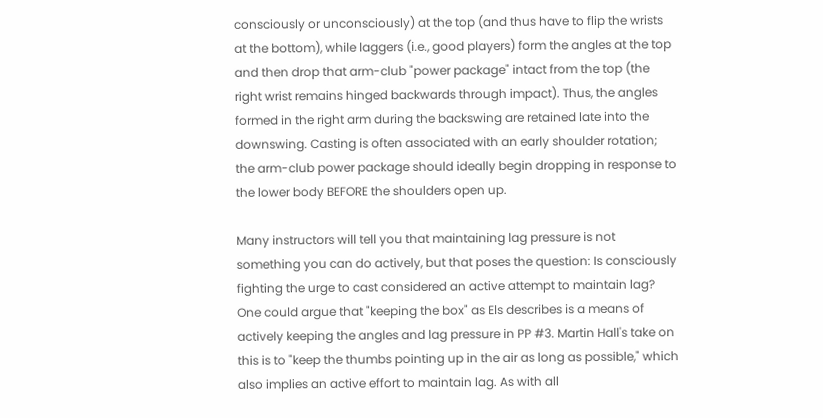consciously or unconsciously) at the top (and thus have to flip the wrists at the bottom), while laggers (i.e., good players) form the angles at the top and then drop that arm-club "power package" intact from the top (the right wrist remains hinged backwards through impact). Thus, the angles formed in the right arm during the backswing are retained late into the downswing. Casting is often associated with an early shoulder rotation; the arm-club power package should ideally begin dropping in response to the lower body BEFORE the shoulders open up.

Many instructors will tell you that maintaining lag pressure is not something you can do actively, but that poses the question: Is consciously fighting the urge to cast considered an active attempt to maintain lag? One could argue that "keeping the box" as Els describes is a means of actively keeping the angles and lag pressure in PP #3. Martin Hall's take on this is to "keep the thumbs pointing up in the air as long as possible," which also implies an active effort to maintain lag. As with all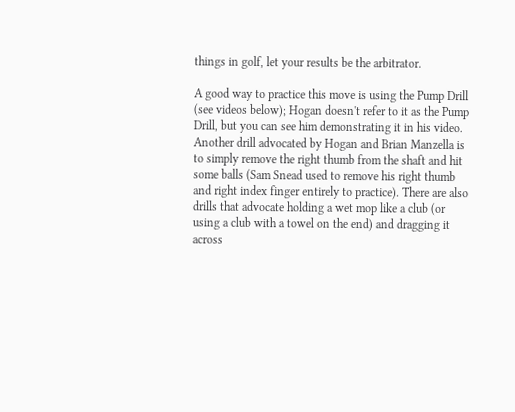things in golf, let your results be the arbitrator.

A good way to practice this move is using the Pump Drill (see videos below); Hogan doesn't refer to it as the Pump Drill, but you can see him demonstrating it in his video. Another drill advocated by Hogan and Brian Manzella is to simply remove the right thumb from the shaft and hit some balls (Sam Snead used to remove his right thumb and right index finger entirely to practice). There are also drills that advocate holding a wet mop like a club (or using a club with a towel on the end) and dragging it across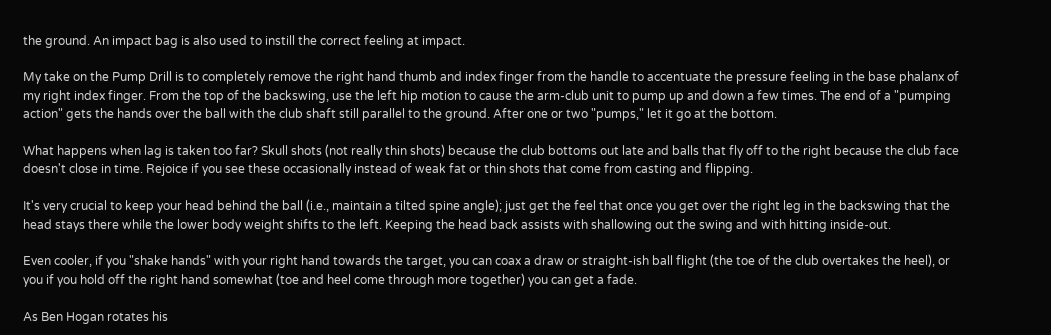the ground. An impact bag is also used to instill the correct feeling at impact.

My take on the Pump Drill is to completely remove the right hand thumb and index finger from the handle to accentuate the pressure feeling in the base phalanx of my right index finger. From the top of the backswing, use the left hip motion to cause the arm-club unit to pump up and down a few times. The end of a "pumping action" gets the hands over the ball with the club shaft still parallel to the ground. After one or two "pumps," let it go at the bottom.

What happens when lag is taken too far? Skull shots (not really thin shots) because the club bottoms out late and balls that fly off to the right because the club face doesn't close in time. Rejoice if you see these occasionally instead of weak fat or thin shots that come from casting and flipping.

It's very crucial to keep your head behind the ball (i.e., maintain a tilted spine angle); just get the feel that once you get over the right leg in the backswing that the head stays there while the lower body weight shifts to the left. Keeping the head back assists with shallowing out the swing and with hitting inside-out.

Even cooler, if you "shake hands" with your right hand towards the target, you can coax a draw or straight-ish ball flight (the toe of the club overtakes the heel), or you if you hold off the right hand somewhat (toe and heel come through more together) you can get a fade.

As Ben Hogan rotates his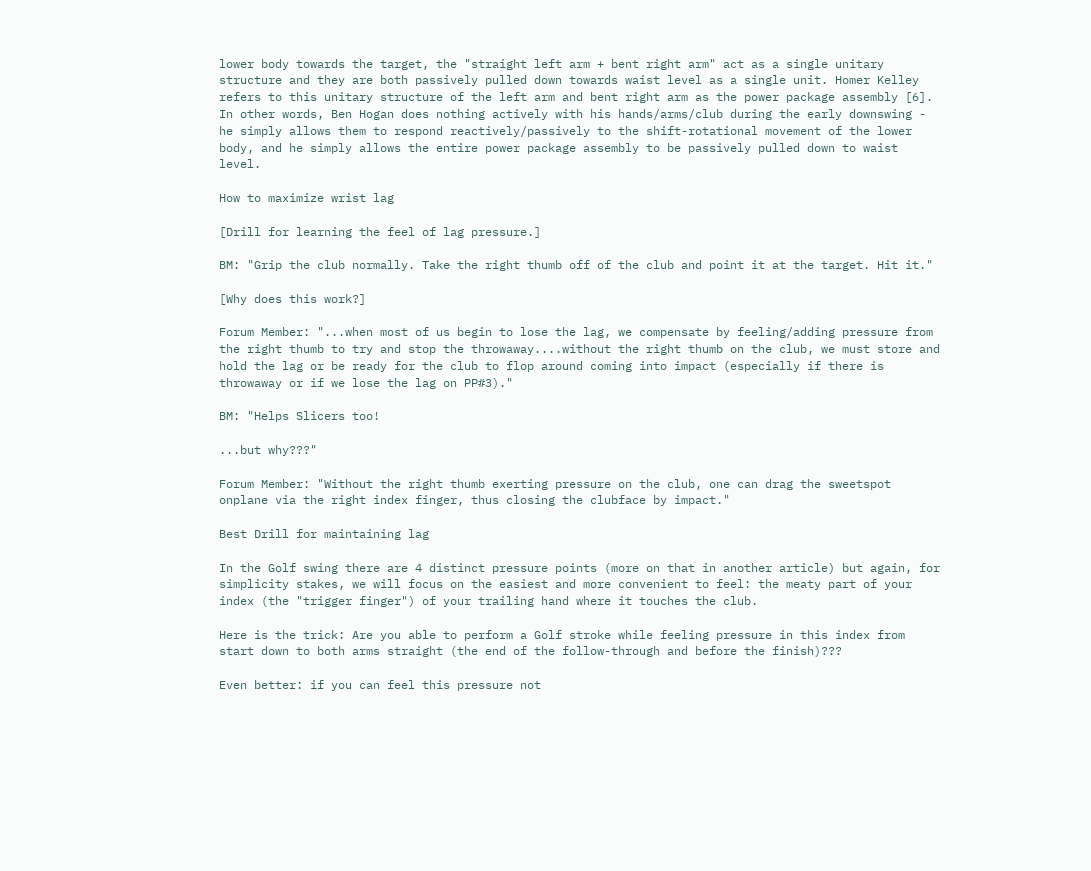lower body towards the target, the "straight left arm + bent right arm" act as a single unitary structure and they are both passively pulled down towards waist level as a single unit. Homer Kelley refers to this unitary structure of the left arm and bent right arm as the power package assembly [6]. In other words, Ben Hogan does nothing actively with his hands/arms/club during the early downswing - he simply allows them to respond reactively/passively to the shift-rotational movement of the lower body, and he simply allows the entire power package assembly to be passively pulled down to waist level.

How to maximize wrist lag

[Drill for learning the feel of lag pressure.]

BM: "Grip the club normally. Take the right thumb off of the club and point it at the target. Hit it."

[Why does this work?]

Forum Member: "...when most of us begin to lose the lag, we compensate by feeling/adding pressure from the right thumb to try and stop the throwaway....without the right thumb on the club, we must store and hold the lag or be ready for the club to flop around coming into impact (especially if there is throwaway or if we lose the lag on PP#3)."

BM: "Helps Slicers too!

...but why???"

Forum Member: "Without the right thumb exerting pressure on the club, one can drag the sweetspot onplane via the right index finger, thus closing the clubface by impact."

Best Drill for maintaining lag

In the Golf swing there are 4 distinct pressure points (more on that in another article) but again, for simplicity stakes, we will focus on the easiest and more convenient to feel: the meaty part of your index (the "trigger finger") of your trailing hand where it touches the club.

Here is the trick: Are you able to perform a Golf stroke while feeling pressure in this index from start down to both arms straight (the end of the follow-through and before the finish)???

Even better: if you can feel this pressure not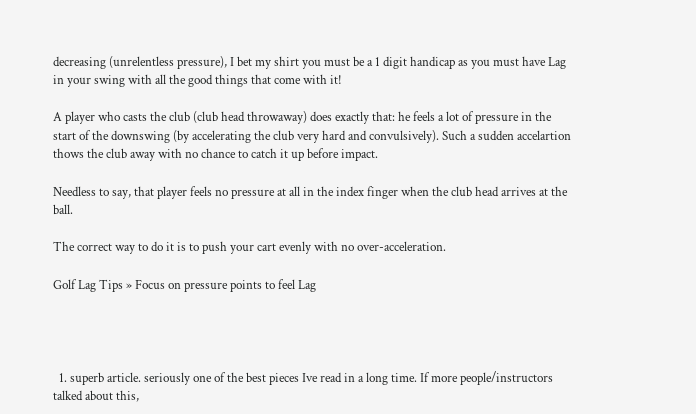decreasing (unrelentless pressure), I bet my shirt you must be a 1 digit handicap as you must have Lag in your swing with all the good things that come with it!

A player who casts the club (club head throwaway) does exactly that: he feels a lot of pressure in the start of the downswing (by accelerating the club very hard and convulsively). Such a sudden accelartion thows the club away with no chance to catch it up before impact.

Needless to say, that player feels no pressure at all in the index finger when the club head arrives at the ball.

The correct way to do it is to push your cart evenly with no over-acceleration.

Golf Lag Tips » Focus on pressure points to feel Lag




  1. superb article. seriously one of the best pieces Ive read in a long time. If more people/instructors talked about this,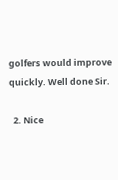golfers would improve quickly. Well done Sir.

  2. Nice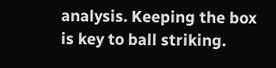analysis. Keeping the box is key to ball striking.